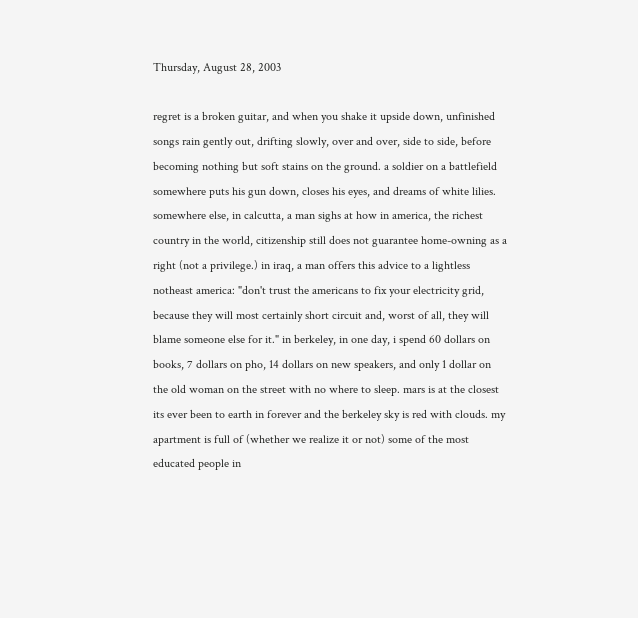Thursday, August 28, 2003

regret is a broken guitar, and when you shake it upside down, unfinished songs rain gently out, drifting slowly, over and over, side to side, before becoming nothing but soft stains on the ground. a soldier on a battlefield somewhere puts his gun down, closes his eyes, and dreams of white lilies. somewhere else, in calcutta, a man sighs at how in america, the richest country in the world, citizenship still does not guarantee home-owning as a right (not a privilege.) in iraq, a man offers this advice to a lightless notheast america: "don't trust the americans to fix your electricity grid, because they will most certainly short circuit and, worst of all, they will blame someone else for it." in berkeley, in one day, i spend 60 dollars on books, 7 dollars on pho, 14 dollars on new speakers, and only 1 dollar on the old woman on the street with no where to sleep. mars is at the closest its ever been to earth in forever and the berkeley sky is red with clouds. my apartment is full of (whether we realize it or not) some of the most educated people in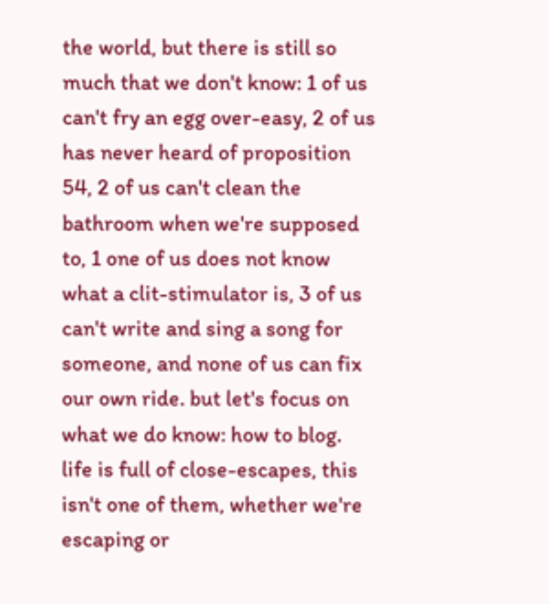the world, but there is still so much that we don't know: 1 of us can't fry an egg over-easy, 2 of us has never heard of proposition 54, 2 of us can't clean the bathroom when we're supposed to, 1 one of us does not know what a clit-stimulator is, 3 of us can't write and sing a song for someone, and none of us can fix our own ride. but let's focus on what we do know: how to blog. life is full of close-escapes, this isn't one of them, whether we're escaping or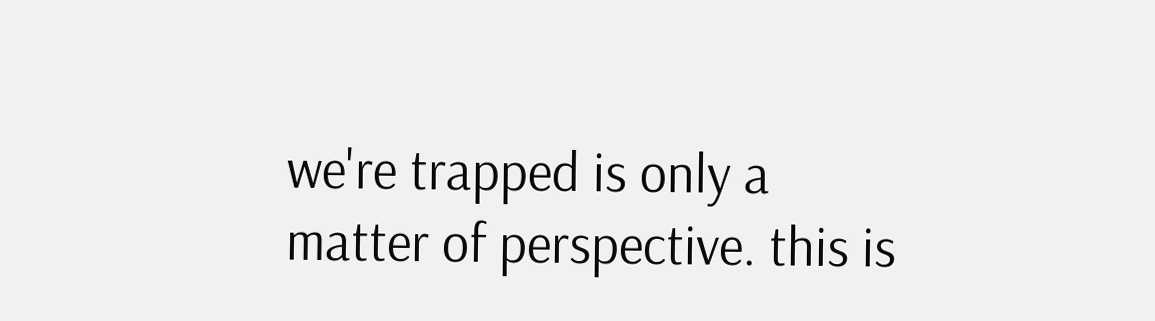we're trapped is only a matter of perspective. this is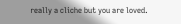really a cliche but you are loved.